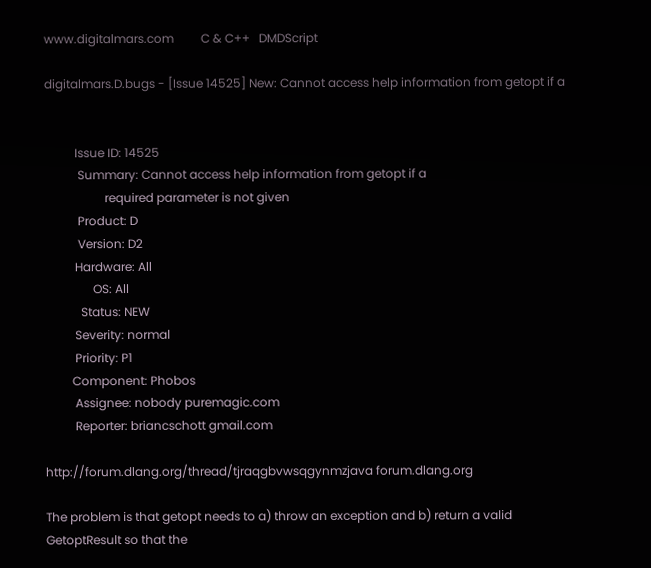www.digitalmars.com         C & C++   DMDScript

digitalmars.D.bugs - [Issue 14525] New: Cannot access help information from getopt if a


          Issue ID: 14525
           Summary: Cannot access help information from getopt if a
                    required parameter is not given
           Product: D
           Version: D2
          Hardware: All
                OS: All
            Status: NEW
          Severity: normal
          Priority: P1
         Component: Phobos
          Assignee: nobody puremagic.com
          Reporter: briancschott gmail.com

http://forum.dlang.org/thread/tjraqgbvwsqgynmzjava forum.dlang.org

The problem is that getopt needs to a) throw an exception and b) return a valid
GetoptResult so that the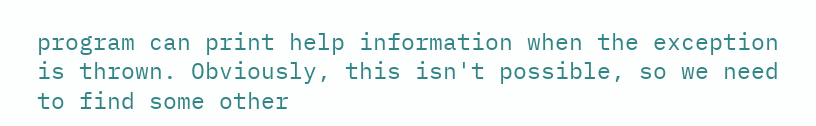program can print help information when the exception
is thrown. Obviously, this isn't possible, so we need to find some other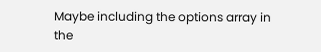Maybe including the options array in the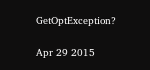GetOptException?

Apr 29 2015